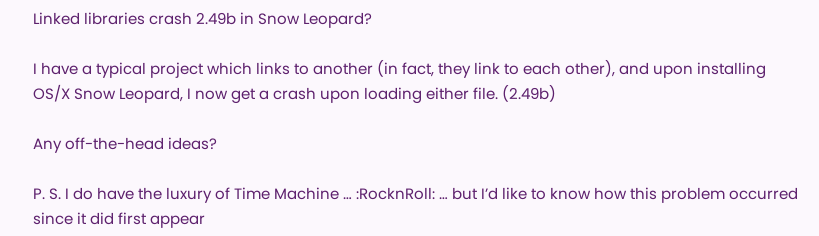Linked libraries crash 2.49b in Snow Leopard?

I have a typical project which links to another (in fact, they link to each other), and upon installing OS/X Snow Leopard, I now get a crash upon loading either file. (2.49b)

Any off-the-head ideas?

P. S. I do have the luxury of Time Machine … :RocknRoll: … but I’d like to know how this problem occurred since it did first appear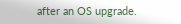after an OS upgrade.